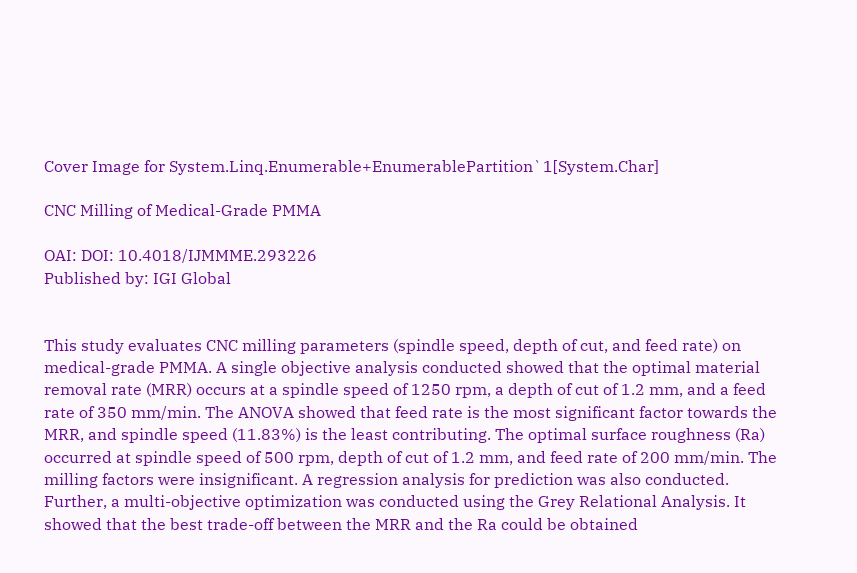Cover Image for System.Linq.Enumerable+EnumerablePartition`1[System.Char]

CNC Milling of Medical-Grade PMMA

OAI: DOI: 10.4018/IJMMME.293226
Published by: IGI Global


This study evaluates CNC milling parameters (spindle speed, depth of cut, and feed rate) on medical-grade PMMA. A single objective analysis conducted showed that the optimal material removal rate (MRR) occurs at a spindle speed of 1250 rpm, a depth of cut of 1.2 mm, and a feed rate of 350 mm/min. The ANOVA showed that feed rate is the most significant factor towards the MRR, and spindle speed (11.83%) is the least contributing. The optimal surface roughness (Ra) occurred at spindle speed of 500 rpm, depth of cut of 1.2 mm, and feed rate of 200 mm/min. The milling factors were insignificant. A regression analysis for prediction was also conducted. Further, a multi-objective optimization was conducted using the Grey Relational Analysis. It showed that the best trade-off between the MRR and the Ra could be obtained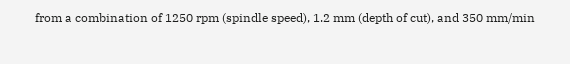from a combination of 1250 rpm (spindle speed), 1.2 mm (depth of cut), and 350 mm/min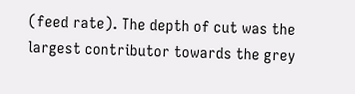(feed rate). The depth of cut was the largest contributor towards the grey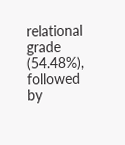relational grade (54.48%), followed by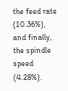the feed rate (10.36%), and finally, the spindle speed (4.28%).